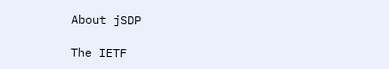About jSDP

The IETF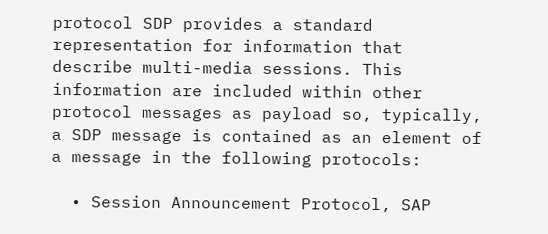protocol SDP provides a standard representation for information that describe multi-media sessions. This information are included within other protocol messages as payload so, typically, a SDP message is contained as an element of a message in the following protocols:

  • Session Announcement Protocol, SAP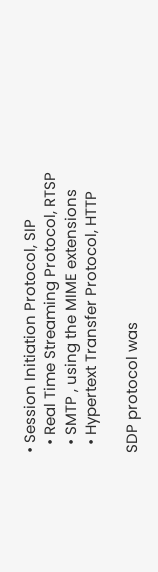• Session Initiation Protocol, SIP
  • Real Time Streaming Protocol, RTSP
  • SMTP , using the MIME extensions
  • Hypertext Transfer Protocol, HTTP

SDP protocol was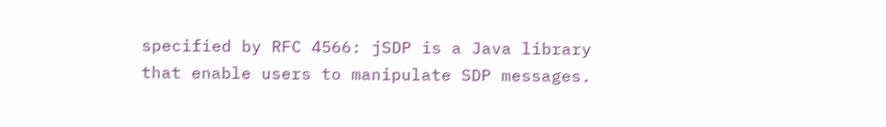specified by RFC 4566: jSDP is a Java library that enable users to manipulate SDP messages.